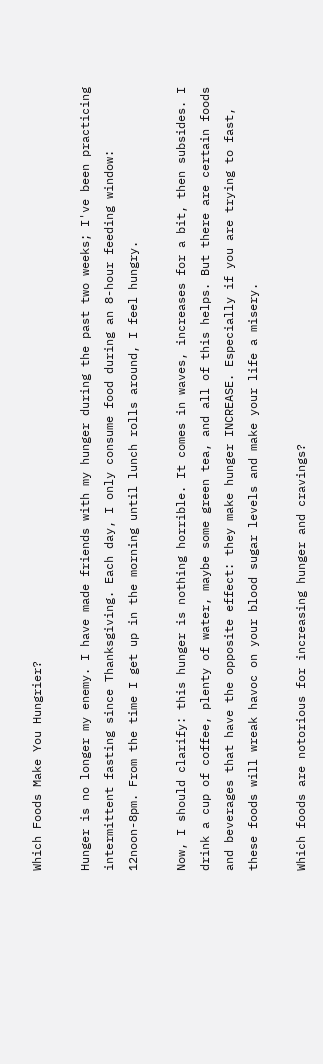Which Foods Make You Hungrier?

Hunger is no longer my enemy. I have made friends with my hunger during the past two weeks; I've been practicing intermittent fasting since Thanksgiving. Each day, I only consume food during an 8-hour feeding window: 12noon-8pm. From the time I get up in the morning until lunch rolls around, I feel hungry.

Now, I should clarify: this hunger is nothing horrible. It comes in waves, increases for a bit, then subsides. I drink a cup of coffee, plenty of water, maybe some green tea, and all of this helps. But there are certain foods and beverages that have the opposite effect: they make hunger INCREASE. Especially if you are trying to fast, these foods will wreak havoc on your blood sugar levels and make your life a misery.

Which foods are notorious for increasing hunger and cravings?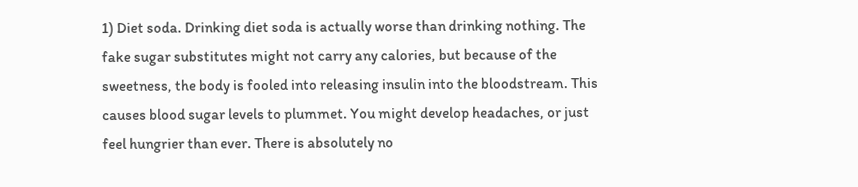1) Diet soda. Drinking diet soda is actually worse than drinking nothing. The fake sugar substitutes might not carry any calories, but because of the sweetness, the body is fooled into releasing insulin into the bloodstream. This causes blood sugar levels to plummet. You might develop headaches, or just feel hungrier than ever. There is absolutely no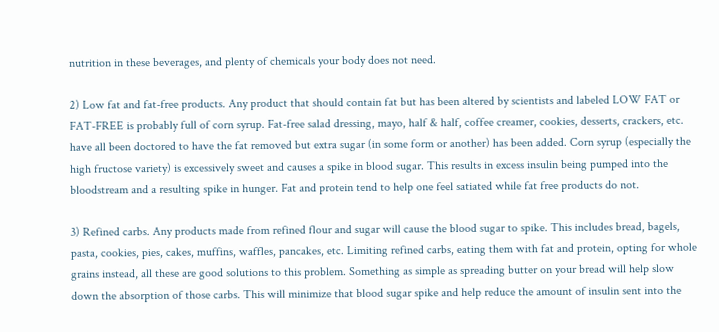nutrition in these beverages, and plenty of chemicals your body does not need.

2) Low fat and fat-free products. Any product that should contain fat but has been altered by scientists and labeled LOW FAT or FAT-FREE is probably full of corn syrup. Fat-free salad dressing, mayo, half & half, coffee creamer, cookies, desserts, crackers, etc. have all been doctored to have the fat removed but extra sugar (in some form or another) has been added. Corn syrup (especially the high fructose variety) is excessively sweet and causes a spike in blood sugar. This results in excess insulin being pumped into the bloodstream and a resulting spike in hunger. Fat and protein tend to help one feel satiated while fat free products do not.

3) Refined carbs. Any products made from refined flour and sugar will cause the blood sugar to spike. This includes bread, bagels, pasta, cookies, pies, cakes, muffins, waffles, pancakes, etc. Limiting refined carbs, eating them with fat and protein, opting for whole grains instead, all these are good solutions to this problem. Something as simple as spreading butter on your bread will help slow down the absorption of those carbs. This will minimize that blood sugar spike and help reduce the amount of insulin sent into the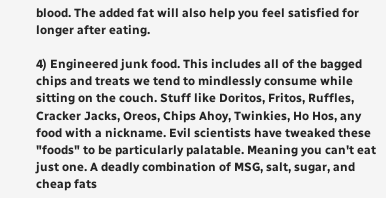blood. The added fat will also help you feel satisfied for longer after eating.

4) Engineered junk food. This includes all of the bagged chips and treats we tend to mindlessly consume while sitting on the couch. Stuff like Doritos, Fritos, Ruffles, Cracker Jacks, Oreos, Chips Ahoy, Twinkies, Ho Hos, any food with a nickname. Evil scientists have tweaked these "foods" to be particularly palatable. Meaning you can't eat just one. A deadly combination of MSG, salt, sugar, and cheap fats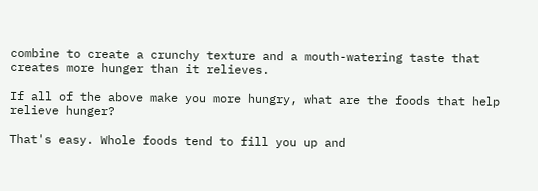combine to create a crunchy texture and a mouth-watering taste that creates more hunger than it relieves.

If all of the above make you more hungry, what are the foods that help relieve hunger?

That's easy. Whole foods tend to fill you up and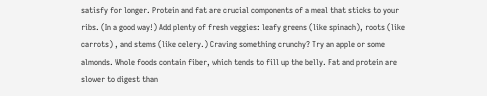satisfy for longer. Protein and fat are crucial components of a meal that sticks to your ribs. (In a good way!) Add plenty of fresh veggies: leafy greens (like spinach), roots (like carrots) , and stems (like celery.) Craving something crunchy? Try an apple or some almonds. Whole foods contain fiber, which tends to fill up the belly. Fat and protein are slower to digest than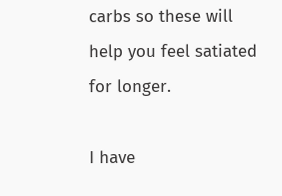carbs so these will help you feel satiated for longer.

I have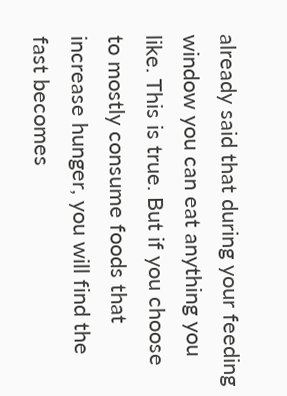already said that during your feeding window you can eat anything you like. This is true. But if you choose to mostly consume foods that increase hunger, you will find the fast becomes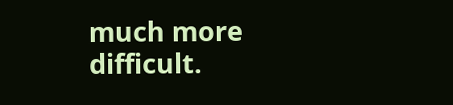much more difficult.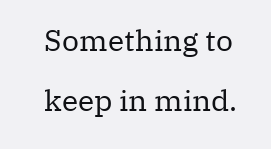Something to keep in mind.